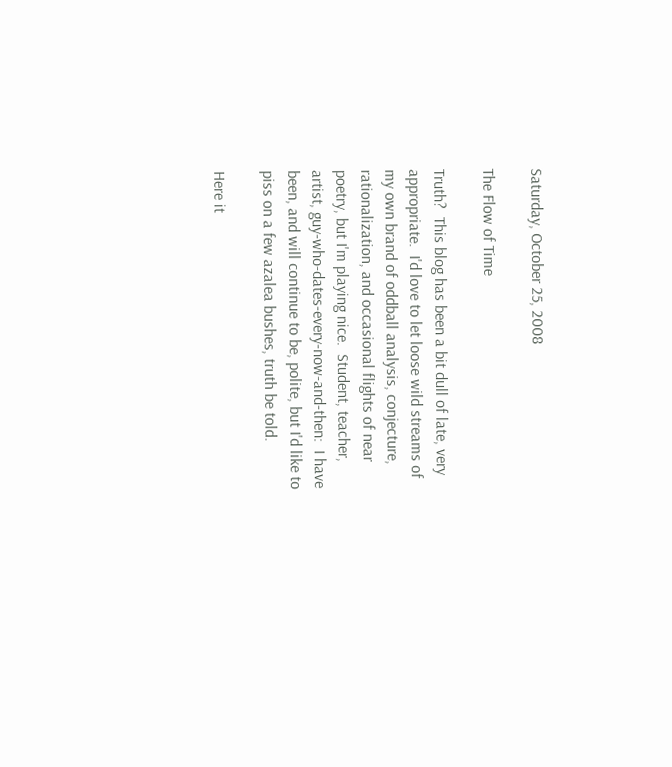Saturday, October 25, 2008

The Flow of Time

Truth?  This blog has been a bit dull of late, very appropriate.  I'd love to let loose wild streams of my own brand of oddball analysis, conjecture, rationalization, and occasional flights of near poetry, but I'm playing nice.  Student, teacher, artist, guy-who-dates-every-now-and-then:  I have been, and will continue to be, polite, but I'd like to piss on a few azalea bushes, truth be told.

Here it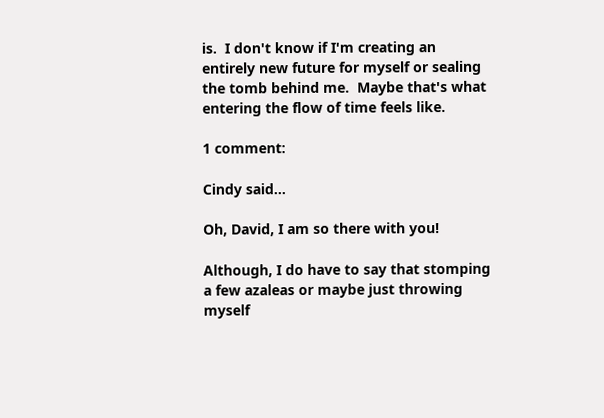is.  I don't know if I'm creating an entirely new future for myself or sealing the tomb behind me.  Maybe that's what entering the flow of time feels like.

1 comment:

Cindy said...

Oh, David, I am so there with you!

Although, I do have to say that stomping a few azaleas or maybe just throwing myself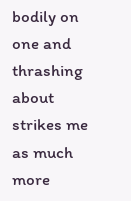bodily on one and thrashing about strikes me as much more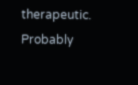therapeutic. Probably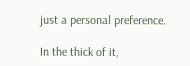just a personal preference.

In the thick of it,